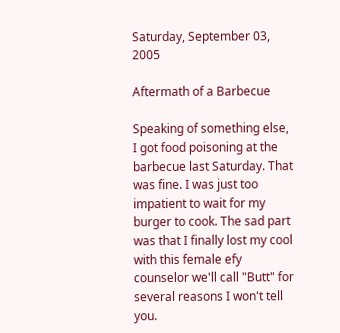Saturday, September 03, 2005

Aftermath of a Barbecue

Speaking of something else, I got food poisoning at the barbecue last Saturday. That was fine. I was just too impatient to wait for my burger to cook. The sad part was that I finally lost my cool with this female efy counselor we'll call "Butt" for several reasons I won't tell you.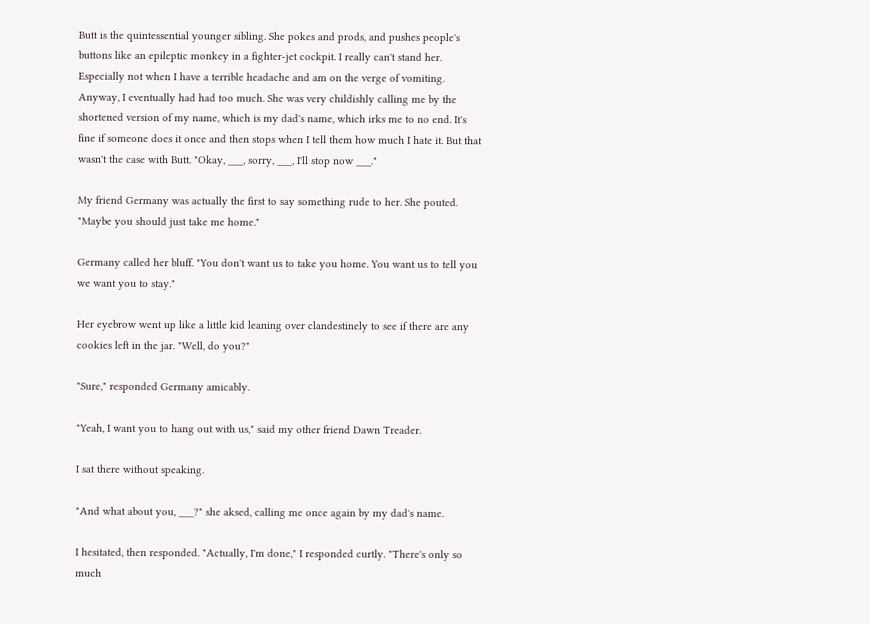Butt is the quintessential younger sibling. She pokes and prods, and pushes people's buttons like an epileptic monkey in a fighter-jet cockpit. I really can't stand her. Especially not when I have a terrible headache and am on the verge of vomiting. Anyway, I eventually had had too much. She was very childishly calling me by the shortened version of my name, which is my dad's name, which irks me to no end. It's fine if someone does it once and then stops when I tell them how much I hate it. But that wasn't the case with Butt. "Okay, ___, sorry, ___, I'll stop now ___."

My friend Germany was actually the first to say something rude to her. She pouted. "Maybe you should just take me home."

Germany called her bluff. "You don't want us to take you home. You want us to tell you we want you to stay."

Her eyebrow went up like a little kid leaning over clandestinely to see if there are any cookies left in the jar. "Well, do you?"

"Sure," responded Germany amicably.

"Yeah, I want you to hang out with us," said my other friend Dawn Treader.

I sat there without speaking.

"And what about you, ___?" she aksed, calling me once again by my dad's name.

I hesitated, then responded. "Actually, I'm done," I responded curtly. "There's only so much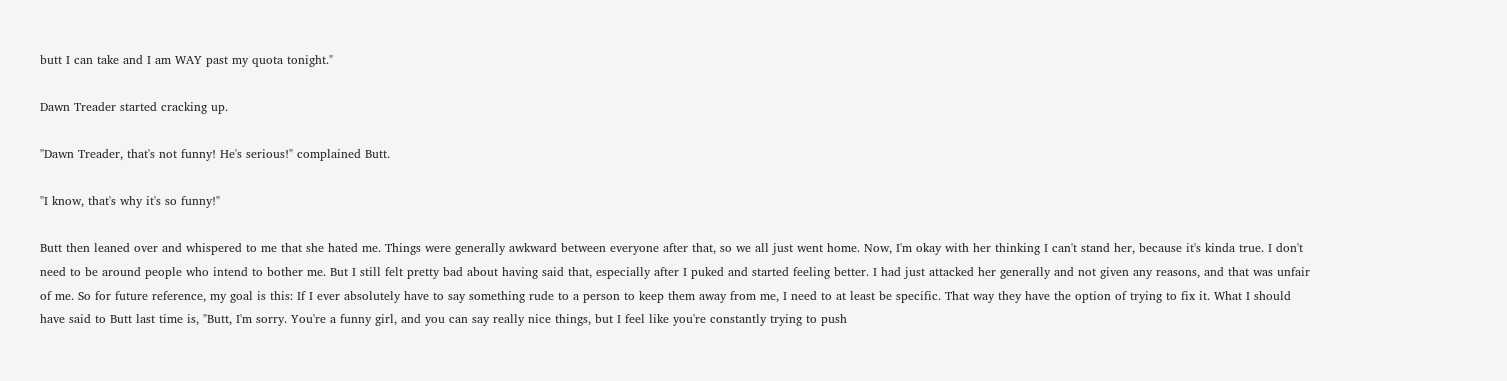butt I can take and I am WAY past my quota tonight."

Dawn Treader started cracking up.

"Dawn Treader, that's not funny! He's serious!" complained Butt.

"I know, that's why it's so funny!"

Butt then leaned over and whispered to me that she hated me. Things were generally awkward between everyone after that, so we all just went home. Now, I'm okay with her thinking I can't stand her, because it's kinda true. I don't need to be around people who intend to bother me. But I still felt pretty bad about having said that, especially after I puked and started feeling better. I had just attacked her generally and not given any reasons, and that was unfair of me. So for future reference, my goal is this: If I ever absolutely have to say something rude to a person to keep them away from me, I need to at least be specific. That way they have the option of trying to fix it. What I should have said to Butt last time is, "Butt, I'm sorry. You're a funny girl, and you can say really nice things, but I feel like you're constantly trying to push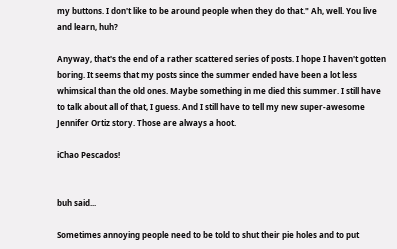my buttons. I don't like to be around people when they do that." Ah, well. You live and learn, huh?

Anyway, that's the end of a rather scattered series of posts. I hope I haven't gotten boring. It seems that my posts since the summer ended have been a lot less whimsical than the old ones. Maybe something in me died this summer. I still have to talk about all of that, I guess. And I still have to tell my new super-awesome Jennifer Ortiz story. Those are always a hoot.

iChao Pescados!


buh said...

Sometimes annoying people need to be told to shut their pie holes and to put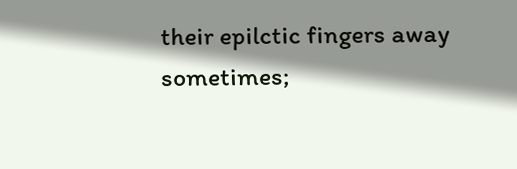their epilctic fingers away sometimes;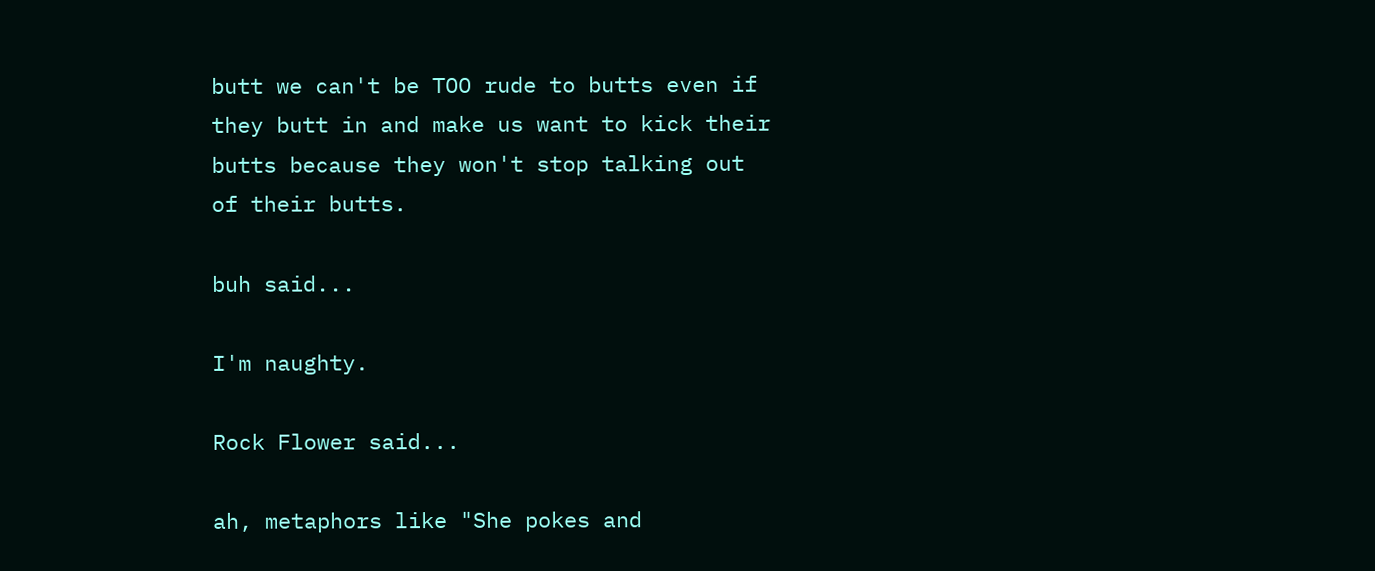butt we can't be TOO rude to butts even if they butt in and make us want to kick their butts because they won't stop talking out of their butts.

buh said...

I'm naughty.

Rock Flower said...

ah, metaphors like "She pokes and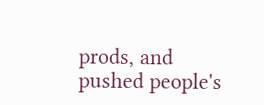prods, and pushed people's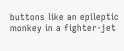buttons like an epileptic monkey in a fighter-jet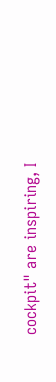cockpit" are inspiring, I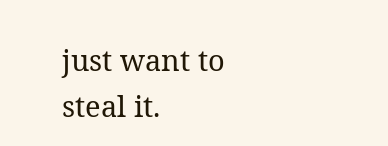just want to steal it.